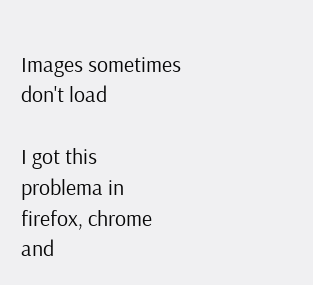Images sometimes don't load

I got this problema in firefox, chrome and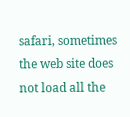safari, sometimes the web site does not load all the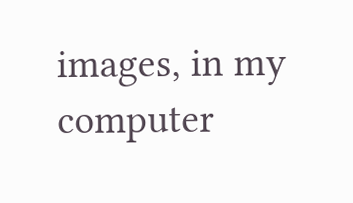images, in my computer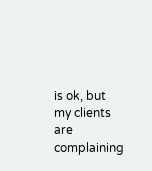is ok, but my clients are complaining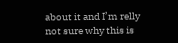about it and I’m relly not sure why this is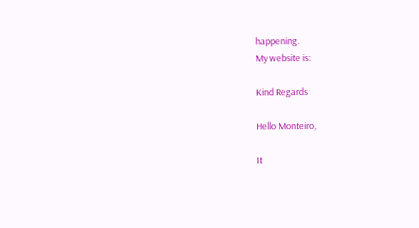happening.
My website is:

Kind Regards

Hello Monteiro,

It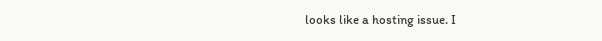looks like a hosting issue. I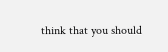think that you should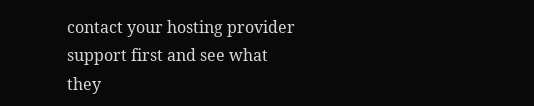contact your hosting provider support first and see what they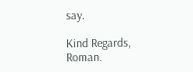say.

Kind Regards, Roman.